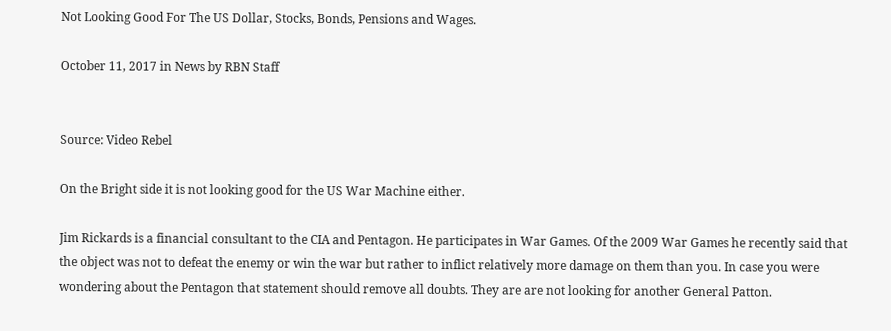Not Looking Good For The US Dollar, Stocks, Bonds, Pensions and Wages.

October 11, 2017 in News by RBN Staff


Source: Video Rebel

On the Bright side it is not looking good for the US War Machine either.

Jim Rickards is a financial consultant to the CIA and Pentagon. He participates in War Games. Of the 2009 War Games he recently said that the object was not to defeat the enemy or win the war but rather to inflict relatively more damage on them than you. In case you were wondering about the Pentagon that statement should remove all doubts. They are are not looking for another General Patton.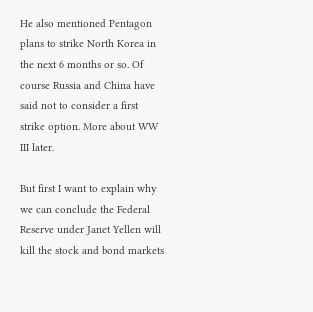He also mentioned Pentagon plans to strike North Korea in the next 6 months or so. Of course Russia and China have said not to consider a first strike option. More about WW III later.

But first I want to explain why we can conclude the Federal Reserve under Janet Yellen will kill the stock and bond markets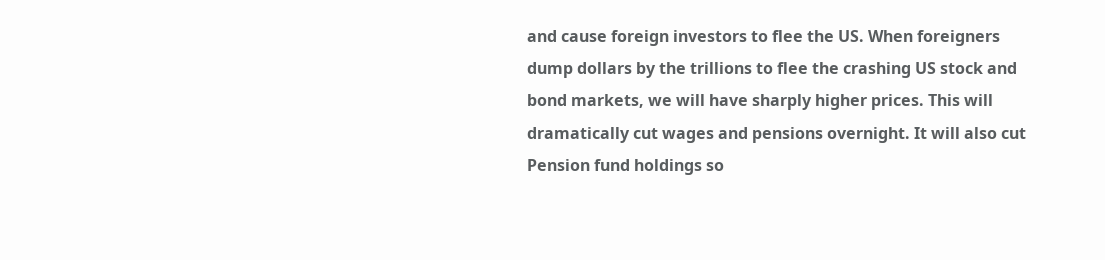and cause foreign investors to flee the US. When foreigners dump dollars by the trillions to flee the crashing US stock and bond markets, we will have sharply higher prices. This will dramatically cut wages and pensions overnight. It will also cut Pension fund holdings so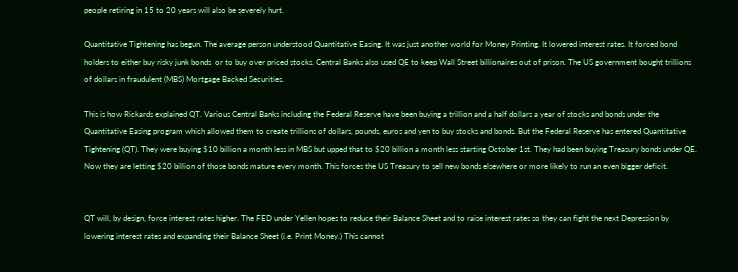people retiring in 15 to 20 years will also be severely hurt.

Quantitative Tightening has begun. The average person understood Quantitative Easing. It was just another world for Money Printing. It lowered interest rates. It forced bond holders to either buy risky junk bonds  or to buy over priced stocks. Central Banks also used QE to keep Wall Street billionaires out of prison. The US government bought trillions of dollars in fraudulent (MBS) Mortgage Backed Securities.

This is how Rickards explained QT. Various Central Banks including the Federal Reserve have been buying a trillion and a half dollars a year of stocks and bonds under the Quantitative Easing program which allowed them to create trillions of dollars, pounds, euros and yen to buy stocks and bonds. But the Federal Reserve has entered Quantitative Tightening (QT). They were buying $10 billion a month less in MBS but upped that to $20 billion a month less starting October 1st. They had been buying Treasury bonds under QE. Now they are letting $20 billion of those bonds mature every month. This forces the US Treasury to sell new bonds elsewhere or more likely to run an even bigger deficit.


QT will, by design, force interest rates higher. The FED under Yellen hopes to reduce their Balance Sheet and to raise interest rates so they can fight the next Depression by lowering interest rates and expanding their Balance Sheet (i.e. Print Money.) This cannot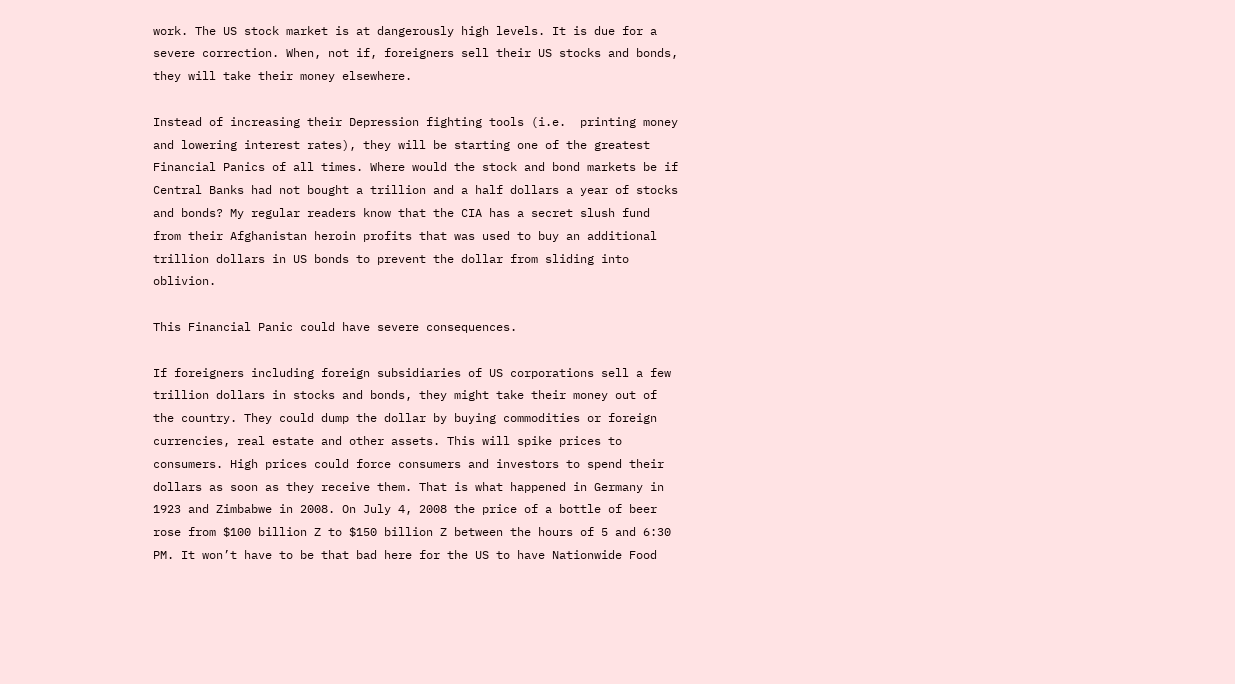work. The US stock market is at dangerously high levels. It is due for a severe correction. When, not if, foreigners sell their US stocks and bonds, they will take their money elsewhere.

Instead of increasing their Depression fighting tools (i.e.  printing money and lowering interest rates), they will be starting one of the greatest Financial Panics of all times. Where would the stock and bond markets be if Central Banks had not bought a trillion and a half dollars a year of stocks and bonds? My regular readers know that the CIA has a secret slush fund from their Afghanistan heroin profits that was used to buy an additional trillion dollars in US bonds to prevent the dollar from sliding into oblivion.

This Financial Panic could have severe consequences.

If foreigners including foreign subsidiaries of US corporations sell a few trillion dollars in stocks and bonds, they might take their money out of the country. They could dump the dollar by buying commodities or foreign currencies, real estate and other assets. This will spike prices to consumers. High prices could force consumers and investors to spend their dollars as soon as they receive them. That is what happened in Germany in 1923 and Zimbabwe in 2008. On July 4, 2008 the price of a bottle of beer rose from $100 billion Z to $150 billion Z between the hours of 5 and 6:30 PM. It won’t have to be that bad here for the US to have Nationwide Food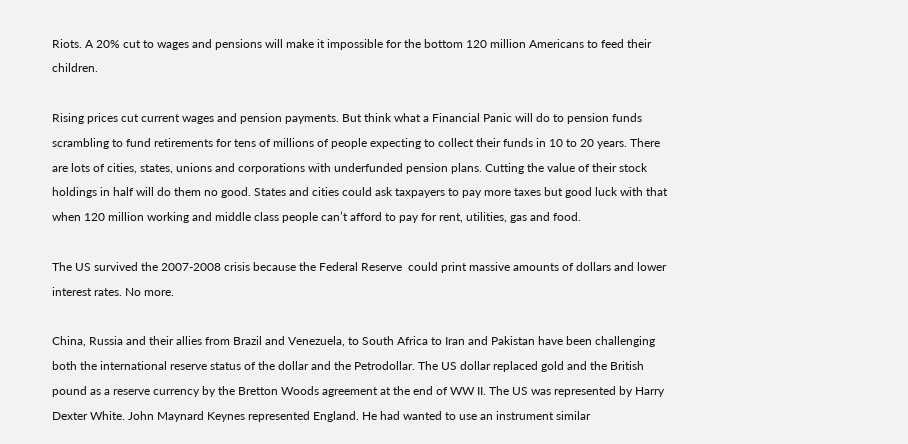Riots. A 20% cut to wages and pensions will make it impossible for the bottom 120 million Americans to feed their children.

Rising prices cut current wages and pension payments. But think what a Financial Panic will do to pension funds scrambling to fund retirements for tens of millions of people expecting to collect their funds in 10 to 20 years. There  are lots of cities, states, unions and corporations with underfunded pension plans. Cutting the value of their stock holdings in half will do them no good. States and cities could ask taxpayers to pay more taxes but good luck with that when 120 million working and middle class people can’t afford to pay for rent, utilities, gas and food.

The US survived the 2007-2008 crisis because the Federal Reserve  could print massive amounts of dollars and lower interest rates. No more.

China, Russia and their allies from Brazil and Venezuela, to South Africa to Iran and Pakistan have been challenging both the international reserve status of the dollar and the Petrodollar. The US dollar replaced gold and the British pound as a reserve currency by the Bretton Woods agreement at the end of WW II. The US was represented by Harry Dexter White. John Maynard Keynes represented England. He had wanted to use an instrument similar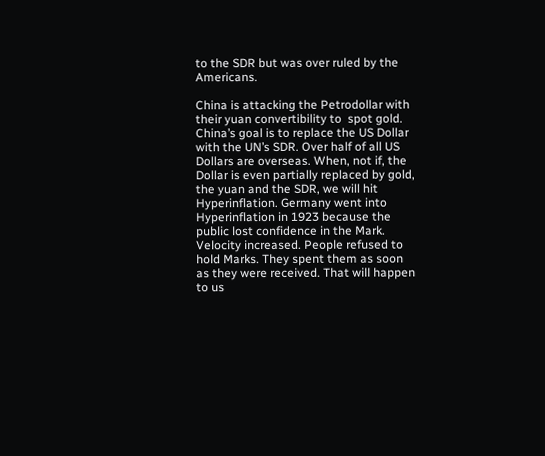to the SDR but was over ruled by the Americans.

China is attacking the Petrodollar with their yuan convertibility to  spot gold. China’s goal is to replace the US Dollar with the UN’s SDR. Over half of all US Dollars are overseas. When, not if, the Dollar is even partially replaced by gold, the yuan and the SDR, we will hit Hyperinflation. Germany went into Hyperinflation in 1923 because the public lost confidence in the Mark. Velocity increased. People refused to hold Marks. They spent them as soon as they were received. That will happen to us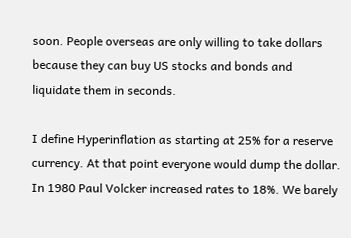soon. People overseas are only willing to take dollars because they can buy US stocks and bonds and liquidate them in seconds.

I define Hyperinflation as starting at 25% for a reserve currency. At that point everyone would dump the dollar. In 1980 Paul Volcker increased rates to 18%. We barely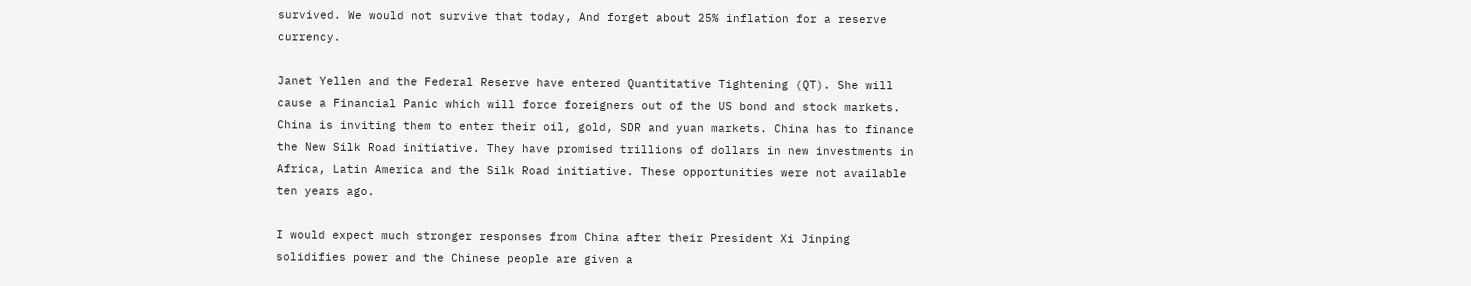survived. We would not survive that today, And forget about 25% inflation for a reserve currency.

Janet Yellen and the Federal Reserve have entered Quantitative Tightening (QT). She will cause a Financial Panic which will force foreigners out of the US bond and stock markets. China is inviting them to enter their oil, gold, SDR and yuan markets. China has to finance the New Silk Road initiative. They have promised trillions of dollars in new investments in Africa, Latin America and the Silk Road initiative. These opportunities were not available ten years ago.

I would expect much stronger responses from China after their President Xi Jinping solidifies power and the Chinese people are given a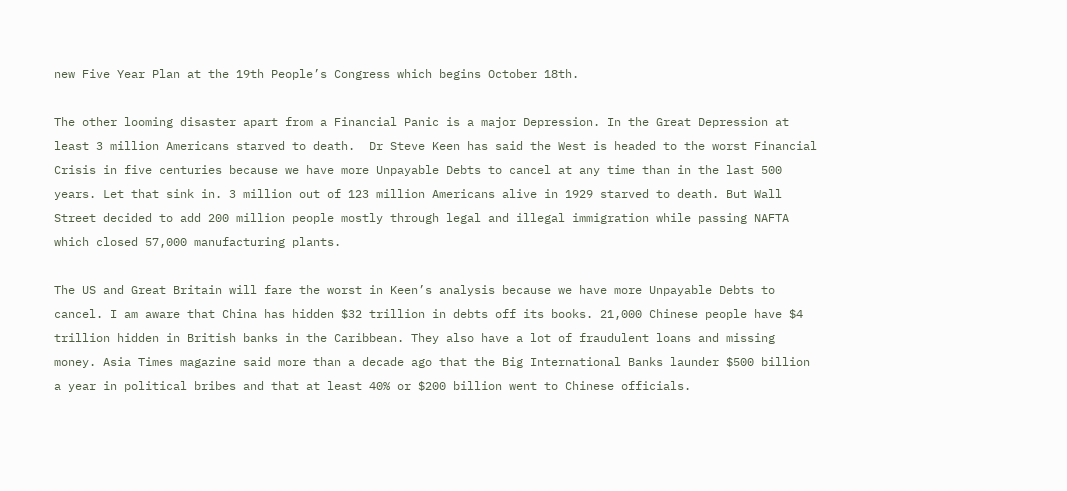new Five Year Plan at the 19th People’s Congress which begins October 18th.

The other looming disaster apart from a Financial Panic is a major Depression. In the Great Depression at least 3 million Americans starved to death.  Dr Steve Keen has said the West is headed to the worst Financial Crisis in five centuries because we have more Unpayable Debts to cancel at any time than in the last 500 years. Let that sink in. 3 million out of 123 million Americans alive in 1929 starved to death. But Wall Street decided to add 200 million people mostly through legal and illegal immigration while passing NAFTA which closed 57,000 manufacturing plants.

The US and Great Britain will fare the worst in Keen’s analysis because we have more Unpayable Debts to cancel. I am aware that China has hidden $32 trillion in debts off its books. 21,000 Chinese people have $4 trillion hidden in British banks in the Caribbean. They also have a lot of fraudulent loans and missing money. Asia Times magazine said more than a decade ago that the Big International Banks launder $500 billion a year in political bribes and that at least 40% or $200 billion went to Chinese officials.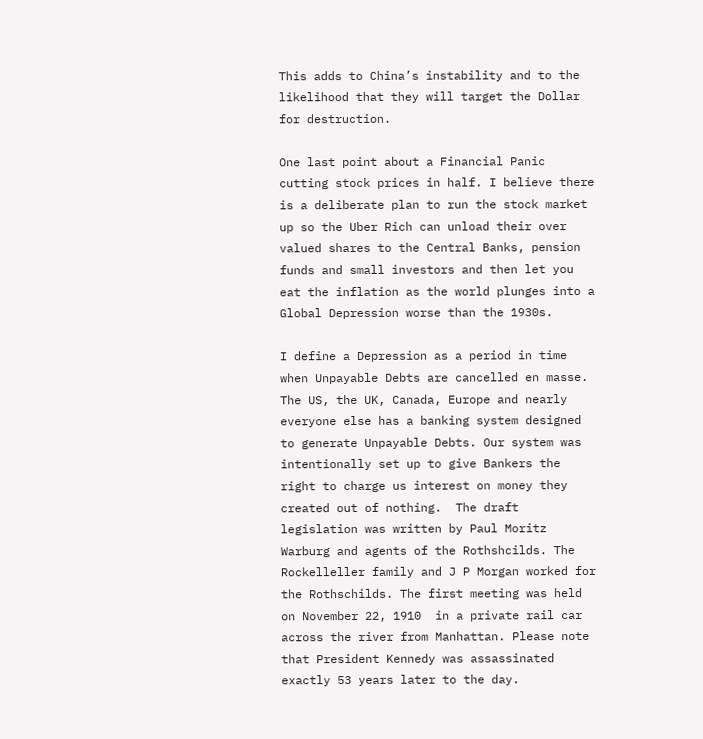This adds to China’s instability and to the likelihood that they will target the Dollar for destruction.

One last point about a Financial Panic cutting stock prices in half. I believe there is a deliberate plan to run the stock market up so the Uber Rich can unload their over valued shares to the Central Banks, pension funds and small investors and then let you eat the inflation as the world plunges into a Global Depression worse than the 1930s.

I define a Depression as a period in time when Unpayable Debts are cancelled en masse. The US, the UK, Canada, Europe and nearly everyone else has a banking system designed to generate Unpayable Debts. Our system was intentionally set up to give Bankers the right to charge us interest on money they created out of nothing.  The draft legislation was written by Paul Moritz Warburg and agents of the Rothshcilds. The Rockelleller family and J P Morgan worked for the Rothschilds. The first meeting was held on November 22, 1910  in a private rail car across the river from Manhattan. Please note  that President Kennedy was assassinated exactly 53 years later to the day.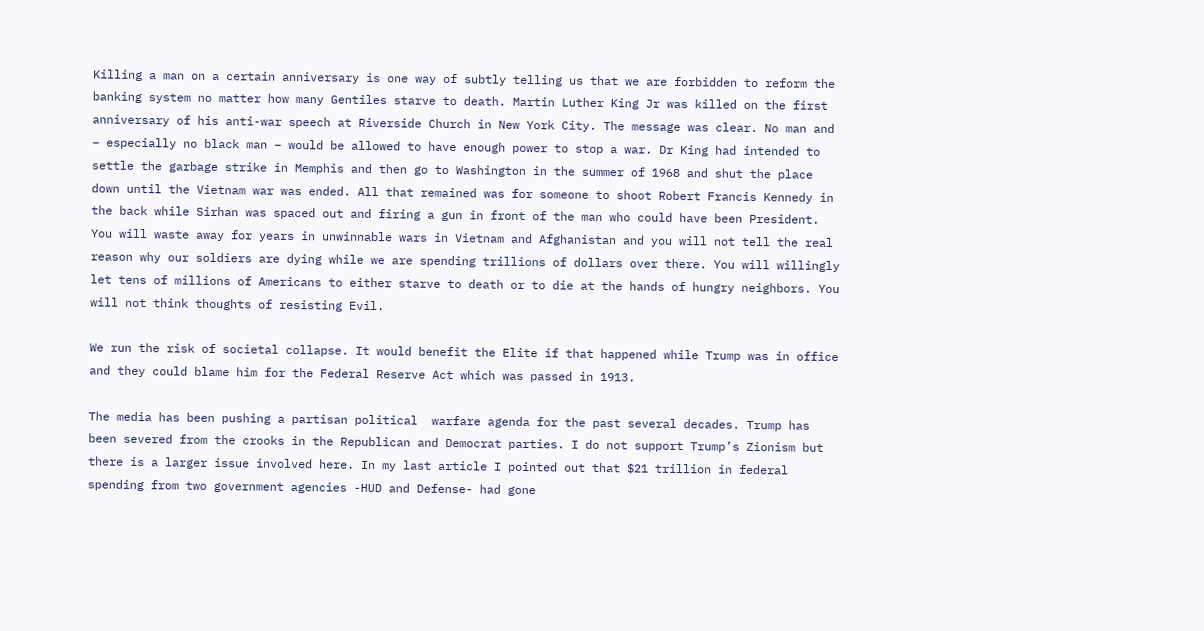Killing a man on a certain anniversary is one way of subtly telling us that we are forbidden to reform the banking system no matter how many Gentiles starve to death. Martin Luther King Jr was killed on the first anniversary of his anti-war speech at Riverside Church in New York City. The message was clear. No man and – especially no black man – would be allowed to have enough power to stop a war. Dr King had intended to settle the garbage strike in Memphis and then go to Washington in the summer of 1968 and shut the place down until the Vietnam war was ended. All that remained was for someone to shoot Robert Francis Kennedy in the back while Sirhan was spaced out and firing a gun in front of the man who could have been President. You will waste away for years in unwinnable wars in Vietnam and Afghanistan and you will not tell the real reason why our soldiers are dying while we are spending trillions of dollars over there. You will willingly let tens of millions of Americans to either starve to death or to die at the hands of hungry neighbors. You will not think thoughts of resisting Evil.

We run the risk of societal collapse. It would benefit the Elite if that happened while Trump was in office and they could blame him for the Federal Reserve Act which was passed in 1913.

The media has been pushing a partisan political  warfare agenda for the past several decades. Trump has been severed from the crooks in the Republican and Democrat parties. I do not support Trump’s Zionism but there is a larger issue involved here. In my last article I pointed out that $21 trillion in federal spending from two government agencies -HUD and Defense- had gone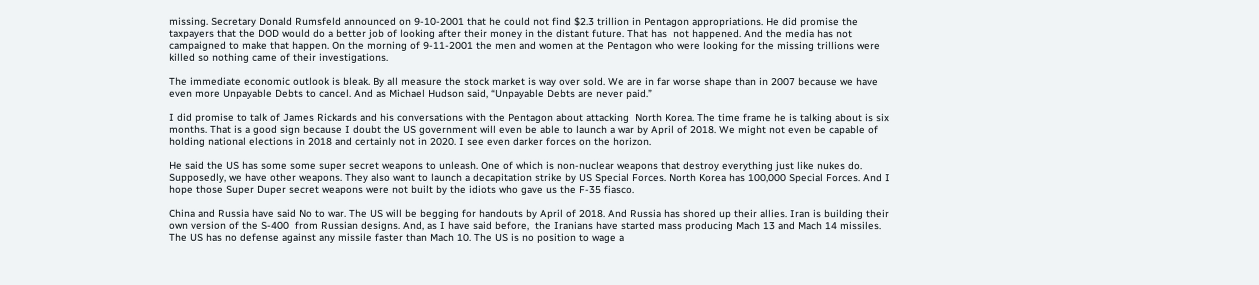missing. Secretary Donald Rumsfeld announced on 9-10-2001 that he could not find $2.3 trillion in Pentagon appropriations. He did promise the taxpayers that the DOD would do a better job of looking after their money in the distant future. That has  not happened. And the media has not campaigned to make that happen. On the morning of 9-11-2001 the men and women at the Pentagon who were looking for the missing trillions were killed so nothing came of their investigations.

The immediate economic outlook is bleak. By all measure the stock market is way over sold. We are in far worse shape than in 2007 because we have even more Unpayable Debts to cancel. And as Michael Hudson said, “Unpayable Debts are never paid.”

I did promise to talk of James Rickards and his conversations with the Pentagon about attacking  North Korea. The time frame he is talking about is six months. That is a good sign because I doubt the US government will even be able to launch a war by April of 2018. We might not even be capable of holding national elections in 2018 and certainly not in 2020. I see even darker forces on the horizon.

He said the US has some some super secret weapons to unleash. One of which is non-nuclear weapons that destroy everything just like nukes do. Supposedly, we have other weapons. They also want to launch a decapitation strike by US Special Forces. North Korea has 100,000 Special Forces. And I hope those Super Duper secret weapons were not built by the idiots who gave us the F-35 fiasco.

China and Russia have said No to war. The US will be begging for handouts by April of 2018. And Russia has shored up their allies. Iran is building their own version of the S-400  from Russian designs. And, as I have said before,  the Iranians have started mass producing Mach 13 and Mach 14 missiles. The US has no defense against any missile faster than Mach 10. The US is no position to wage a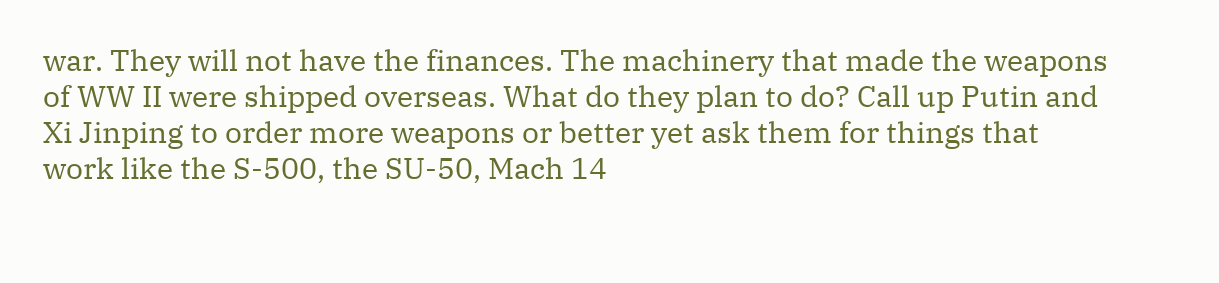war. They will not have the finances. The machinery that made the weapons of WW II were shipped overseas. What do they plan to do? Call up Putin and Xi Jinping to order more weapons or better yet ask them for things that work like the S-500, the SU-50, Mach 14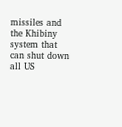missiles and the Khibiny system that can shut down all US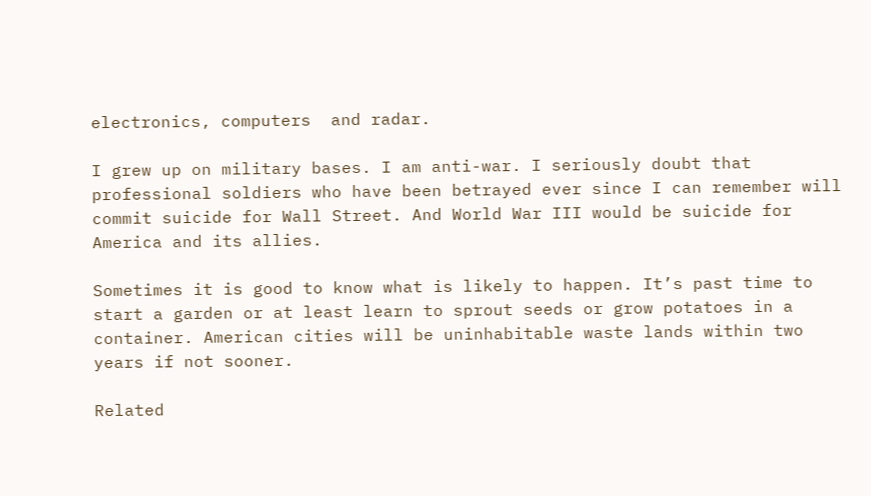electronics, computers  and radar.

I grew up on military bases. I am anti-war. I seriously doubt that professional soldiers who have been betrayed ever since I can remember will commit suicide for Wall Street. And World War III would be suicide for America and its allies.

Sometimes it is good to know what is likely to happen. It’s past time to start a garden or at least learn to sprout seeds or grow potatoes in a container. American cities will be uninhabitable waste lands within two years if not sooner.

Related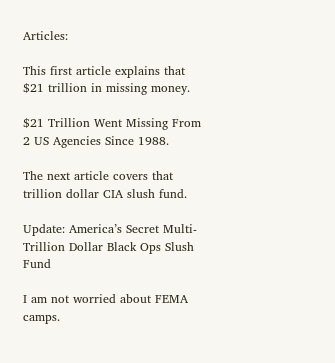Articles:

This first article explains that $21 trillion in missing money.

$21 Trillion Went Missing From 2 US Agencies Since 1988.

The next article covers that trillion dollar CIA slush fund.

Update: America’s Secret Multi-Trillion Dollar Black Ops Slush Fund

I am not worried about FEMA camps.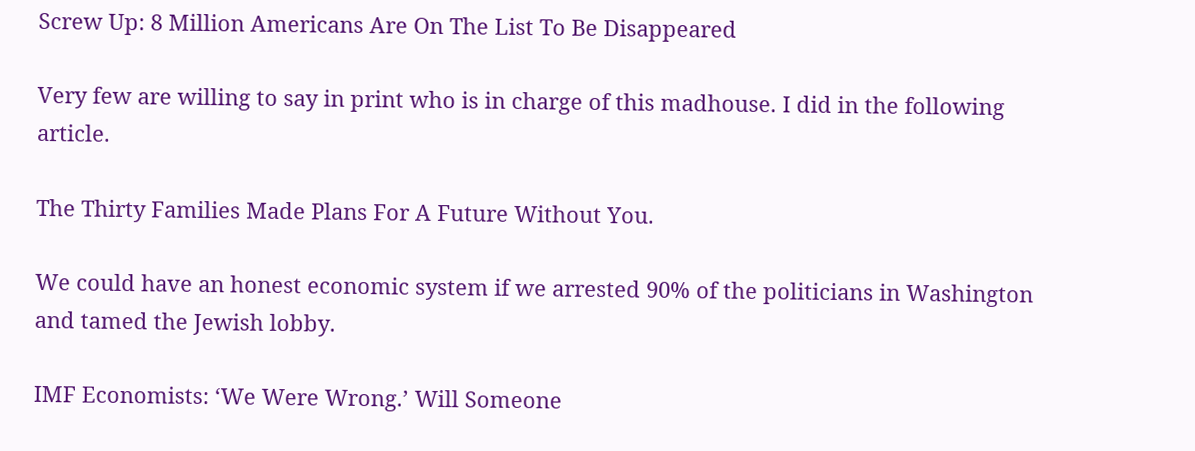Screw Up: 8 Million Americans Are On The List To Be Disappeared

Very few are willing to say in print who is in charge of this madhouse. I did in the following article.

The Thirty Families Made Plans For A Future Without You.

We could have an honest economic system if we arrested 90% of the politicians in Washington and tamed the Jewish lobby.

IMF Economists: ‘We Were Wrong.’ Will Someone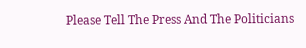Please Tell The Press And The Politicians